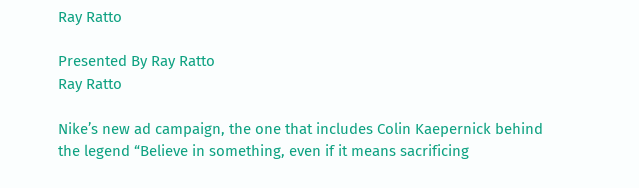Ray Ratto

Presented By Ray Ratto
Ray Ratto

Nike’s new ad campaign, the one that includes Colin Kaepernick behind the legend “Believe in something, even if it means sacrificing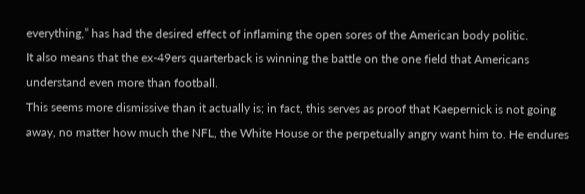everything,” has had the desired effect of inflaming the open sores of the American body politic.
It also means that the ex-49ers quarterback is winning the battle on the one field that Americans understand even more than football.
This seems more dismissive than it actually is; in fact, this serves as proof that Kaepernick is not going away, no matter how much the NFL, the White House or the perpetually angry want him to. He endures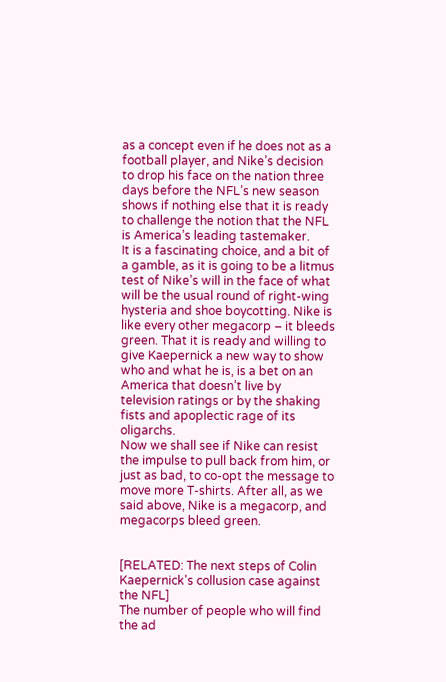as a concept even if he does not as a football player, and Nike’s decision to drop his face on the nation three days before the NFL’s new season shows if nothing else that it is ready to challenge the notion that the NFL is America’s leading tastemaker.
It is a fascinating choice, and a bit of a gamble, as it is going to be a litmus test of Nike’s will in the face of what will be the usual round of right-wing hysteria and shoe boycotting. Nike is like every other megacorp – it bleeds green. That it is ready and willing to give Kaepernick a new way to show who and what he is, is a bet on an America that doesn’t live by television ratings or by the shaking fists and apoplectic rage of its oligarchs.
Now we shall see if Nike can resist the impulse to pull back from him, or just as bad, to co-opt the message to move more T-shirts. After all, as we said above, Nike is a megacorp, and megacorps bleed green.


[RELATED: The next steps of Colin Kaepernick's collusion case against the NFL]
The number of people who will find the ad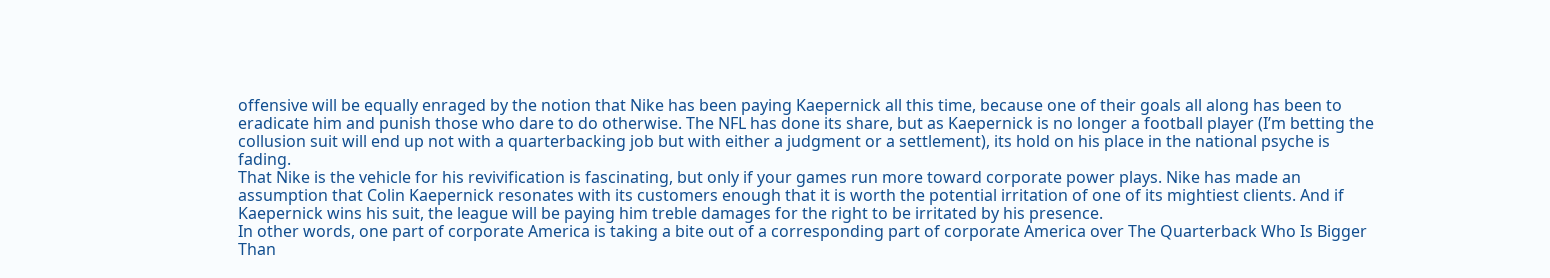offensive will be equally enraged by the notion that Nike has been paying Kaepernick all this time, because one of their goals all along has been to eradicate him and punish those who dare to do otherwise. The NFL has done its share, but as Kaepernick is no longer a football player (I’m betting the collusion suit will end up not with a quarterbacking job but with either a judgment or a settlement), its hold on his place in the national psyche is fading.
That Nike is the vehicle for his revivification is fascinating, but only if your games run more toward corporate power plays. Nike has made an assumption that Colin Kaepernick resonates with its customers enough that it is worth the potential irritation of one of its mightiest clients. And if Kaepernick wins his suit, the league will be paying him treble damages for the right to be irritated by his presence.
In other words, one part of corporate America is taking a bite out of a corresponding part of corporate America over The Quarterback Who Is Bigger Than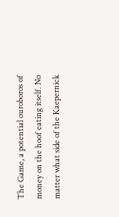The Game, a potential ouroboros of money on the hoof eating itself. No matter what side of the Kaepernick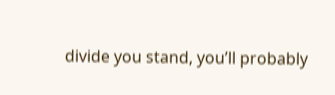divide you stand, you’ll probably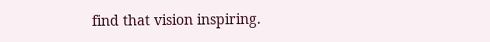find that vision inspiring.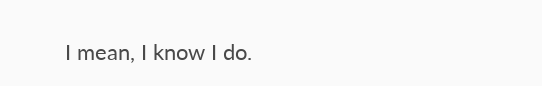I mean, I know I do.